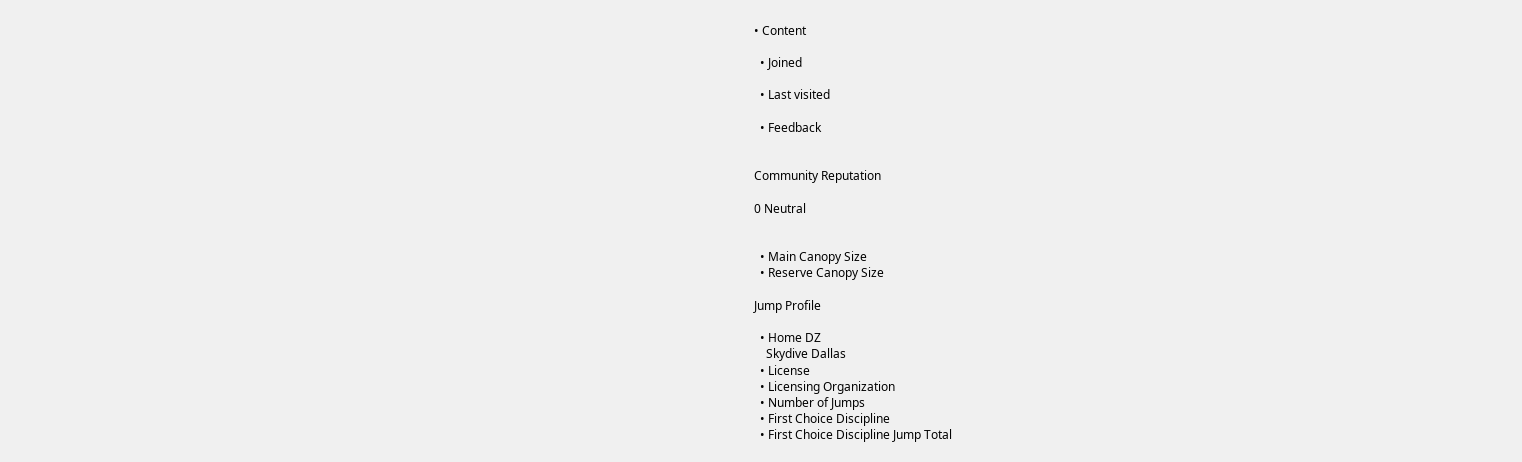• Content

  • Joined

  • Last visited

  • Feedback


Community Reputation

0 Neutral


  • Main Canopy Size
  • Reserve Canopy Size

Jump Profile

  • Home DZ
    Skydive Dallas
  • License
  • Licensing Organization
  • Number of Jumps
  • First Choice Discipline
  • First Choice Discipline Jump Total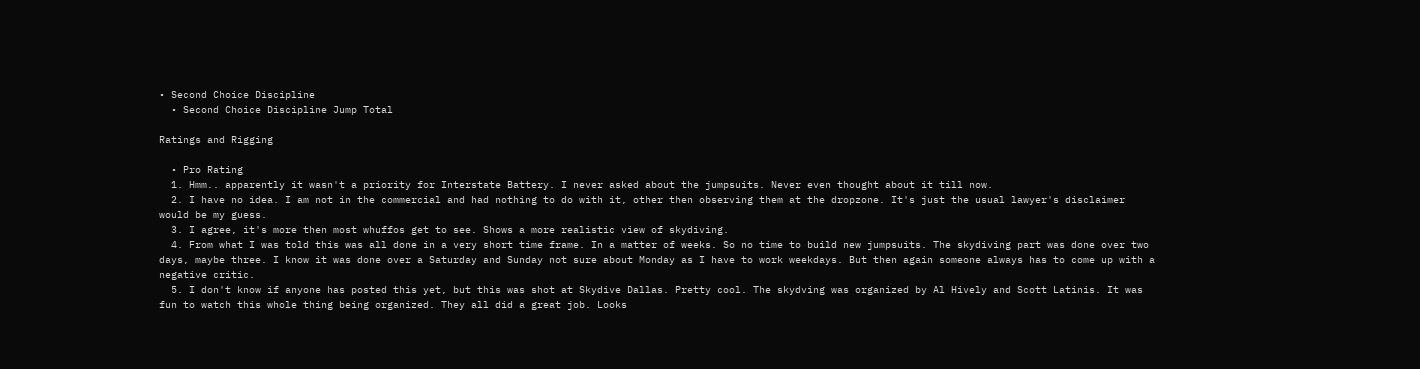• Second Choice Discipline
  • Second Choice Discipline Jump Total

Ratings and Rigging

  • Pro Rating
  1. Hmm.. apparently it wasn't a priority for Interstate Battery. I never asked about the jumpsuits. Never even thought about it till now.
  2. I have no idea. I am not in the commercial and had nothing to do with it, other then observing them at the dropzone. It's just the usual lawyer's disclaimer would be my guess.
  3. I agree, it's more then most whuffos get to see. Shows a more realistic view of skydiving.
  4. From what I was told this was all done in a very short time frame. In a matter of weeks. So no time to build new jumpsuits. The skydiving part was done over two days, maybe three. I know it was done over a Saturday and Sunday not sure about Monday as I have to work weekdays. But then again someone always has to come up with a negative critic.
  5. I don't know if anyone has posted this yet, but this was shot at Skydive Dallas. Pretty cool. The skydving was organized by Al Hively and Scott Latinis. It was fun to watch this whole thing being organized. They all did a great job. Looks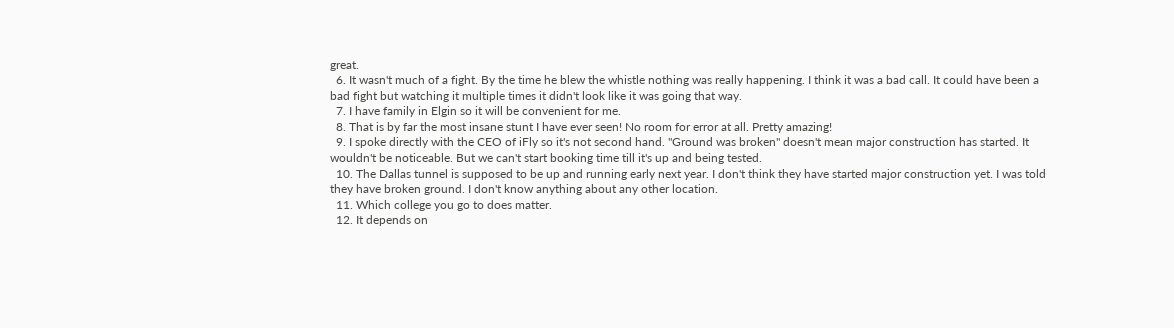great.
  6. It wasn't much of a fight. By the time he blew the whistle nothing was really happening. I think it was a bad call. It could have been a bad fight but watching it multiple times it didn't look like it was going that way.
  7. I have family in Elgin so it will be convenient for me.
  8. That is by far the most insane stunt I have ever seen! No room for error at all. Pretty amazing!
  9. I spoke directly with the CEO of iFly so it's not second hand. "Ground was broken" doesn't mean major construction has started. It wouldn't be noticeable. But we can't start booking time till it's up and being tested.
  10. The Dallas tunnel is supposed to be up and running early next year. I don't think they have started major construction yet. I was told they have broken ground. I don't know anything about any other location.
  11. Which college you go to does matter.
  12. It depends on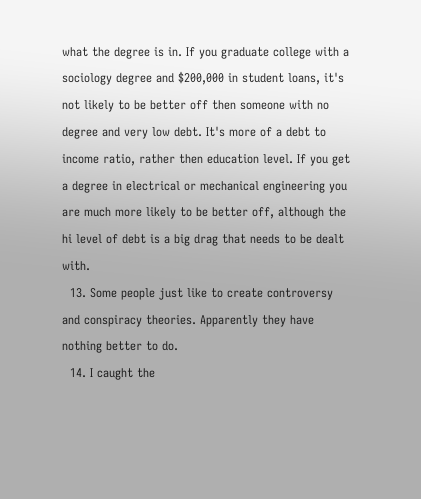what the degree is in. If you graduate college with a sociology degree and $200,000 in student loans, it's not likely to be better off then someone with no degree and very low debt. It's more of a debt to income ratio, rather then education level. If you get a degree in electrical or mechanical engineering you are much more likely to be better off, although the hi level of debt is a big drag that needs to be dealt with.
  13. Some people just like to create controversy and conspiracy theories. Apparently they have nothing better to do.
  14. I caught the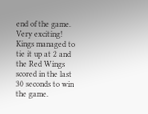end of the game. Very exciting! Kings managed to tie it up at 2 and the Red Wings scored in the last 30 seconds to win the game.